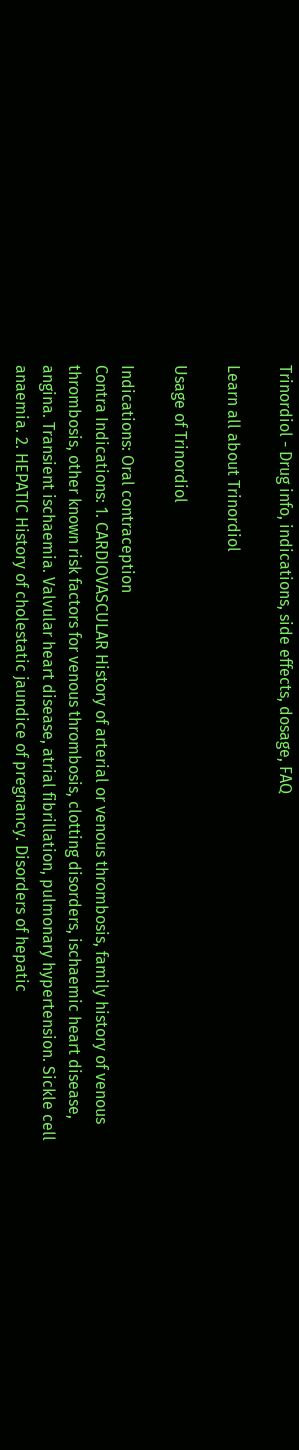Trinordiol - Drug info, indications, side effects, dosage, FAQ

Learn all about Trinordiol

Usage of Trinordiol

Indications: Oral contraception
Contra Indications: 1. CARDIOVASCULAR History of arterial or venous thrombosis, family history of venous thrombosis, other known risk factors for venous thrombosis, clotting disorders, ischaemic heart disease, angina. Transient ischaemia. Valvular heart disease, atrial fibrillation, pulmonary hypertension. Sickle cell anaemia. 2. HEPATIC History of cholestatic jaundice of pregnancy. Disorders of hepatic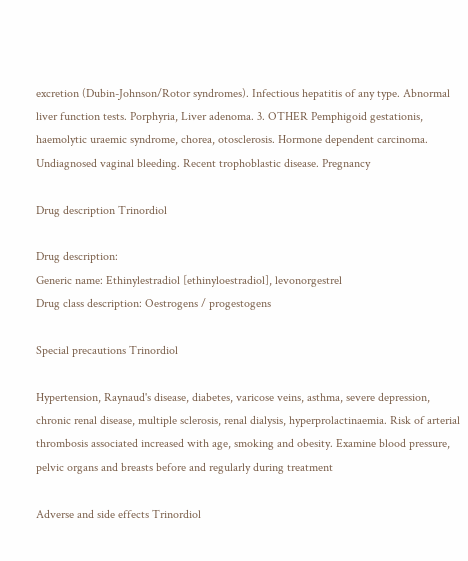excretion (Dubin-Johnson/Rotor syndromes). Infectious hepatitis of any type. Abnormal liver function tests. Porphyria, Liver adenoma. 3. OTHER Pemphigoid gestationis, haemolytic uraemic syndrome, chorea, otosclerosis. Hormone dependent carcinoma. Undiagnosed vaginal bleeding. Recent trophoblastic disease. Pregnancy

Drug description Trinordiol

Drug description:
Generic name: Ethinylestradiol [ethinyloestradiol], levonorgestrel
Drug class description: Oestrogens / progestogens

Special precautions Trinordiol

Hypertension, Raynaud's disease, diabetes, varicose veins, asthma, severe depression, chronic renal disease, multiple sclerosis, renal dialysis, hyperprolactinaemia. Risk of arterial thrombosis associated increased with age, smoking and obesity. Examine blood pressure, pelvic organs and breasts before and regularly during treatment

Adverse and side effects Trinordiol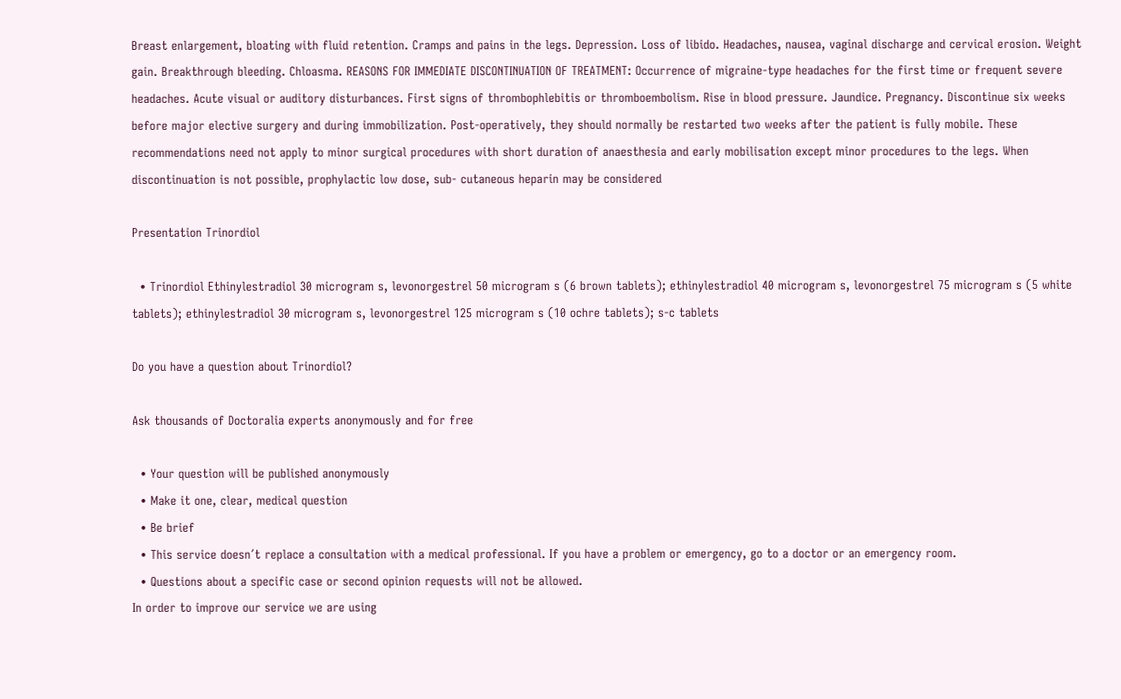Breast enlargement, bloating with fluid retention. Cramps and pains in the legs. Depression. Loss of libido. Headaches, nausea, vaginal discharge and cervical erosion. Weight gain. Breakthrough bleeding. Chloasma. REASONS FOR IMMEDIATE DISCONTINUATION OF TREATMENT: Occurrence of migraine-type headaches for the first time or frequent severe headaches. Acute visual or auditory disturbances. First signs of thrombophlebitis or thromboembolism. Rise in blood pressure. Jaundice. Pregnancy. Discontinue six weeks before major elective surgery and during immobilization. Post-operatively, they should normally be restarted two weeks after the patient is fully mobile. These recommendations need not apply to minor surgical procedures with short duration of anaesthesia and early mobilisation except minor procedures to the legs. When discontinuation is not possible, prophylactic low dose, sub- cutaneous heparin may be considered

Presentation Trinordiol

  • Trinordiol Ethinylestradiol 30 microgram s, levonorgestrel 50 microgram s (6 brown tablets); ethinylestradiol 40 microgram s, levonorgestrel 75 microgram s (5 white tablets); ethinylestradiol 30 microgram s, levonorgestrel 125 microgram s (10 ochre tablets); s-c tablets

Do you have a question about Trinordiol?

Ask thousands of Doctoralia experts anonymously and for free

  • Your question will be published anonymously
  • Make it one, clear, medical question
  • Be brief
  • This service doesn´t replace a consultation with a medical professional. If you have a problem or emergency, go to a doctor or an emergency room.
  • Questions about a specific case or second opinion requests will not be allowed.
In order to improve our service we are using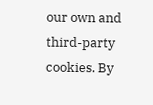our own and third-party cookies. By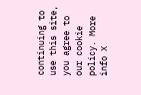continuing to use this site, you agree to our cookie policy. More info X